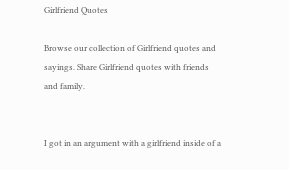Girlfriend Quotes

Browse our collection of Girlfriend quotes and sayings. Share Girlfriend quotes with friends and family.


I got in an argument with a girlfriend inside of a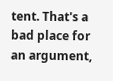tent. That's a bad place for an argument,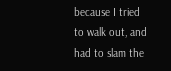because I tried to walk out, and had to slam the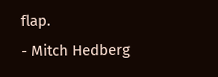flap.
- Mitch Hedberg